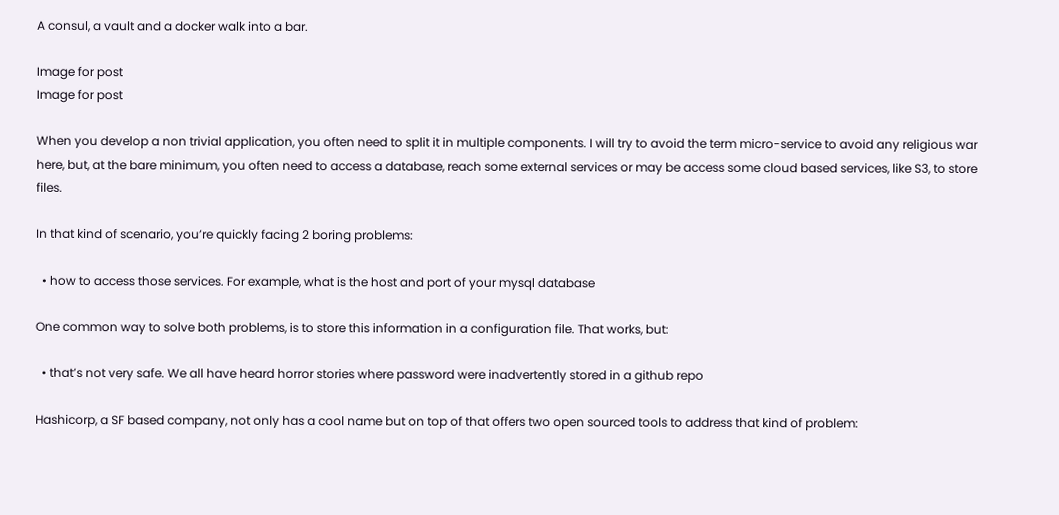A consul, a vault and a docker walk into a bar.

Image for post
Image for post

When you develop a non trivial application, you often need to split it in multiple components. I will try to avoid the term micro-service to avoid any religious war here, but, at the bare minimum, you often need to access a database, reach some external services or may be access some cloud based services, like S3, to store files.

In that kind of scenario, you’re quickly facing 2 boring problems:

  • how to access those services. For example, what is the host and port of your mysql database

One common way to solve both problems, is to store this information in a configuration file. That works, but:

  • that’s not very safe. We all have heard horror stories where password were inadvertently stored in a github repo

Hashicorp, a SF based company, not only has a cool name but on top of that offers two open sourced tools to address that kind of problem: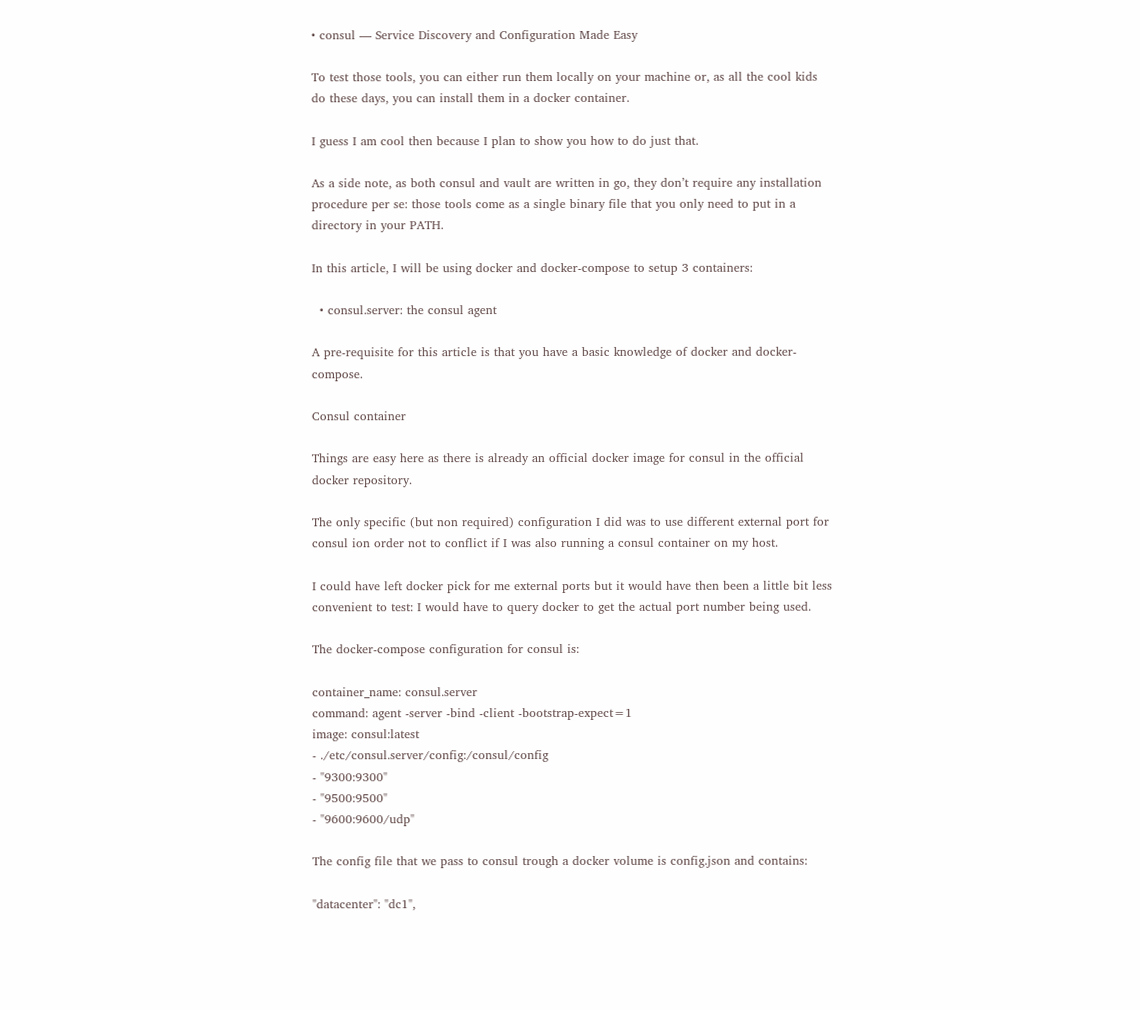• consul — Service Discovery and Configuration Made Easy

To test those tools, you can either run them locally on your machine or, as all the cool kids do these days, you can install them in a docker container.

I guess I am cool then because I plan to show you how to do just that.

As a side note, as both consul and vault are written in go, they don’t require any installation procedure per se: those tools come as a single binary file that you only need to put in a directory in your PATH.

In this article, I will be using docker and docker-compose to setup 3 containers:

  • consul.server: the consul agent

A pre-requisite for this article is that you have a basic knowledge of docker and docker-compose.

Consul container

Things are easy here as there is already an official docker image for consul in the official docker repository.

The only specific (but non required) configuration I did was to use different external port for consul ion order not to conflict if I was also running a consul container on my host.

I could have left docker pick for me external ports but it would have then been a little bit less convenient to test: I would have to query docker to get the actual port number being used.

The docker-compose configuration for consul is:

container_name: consul.server
command: agent -server -bind -client -bootstrap-expect=1
image: consul:latest
- ./etc/consul.server/config:/consul/config
- "9300:9300"
- "9500:9500"
- "9600:9600/udp"

The config file that we pass to consul trough a docker volume is config.json and contains:

"datacenter": "dc1",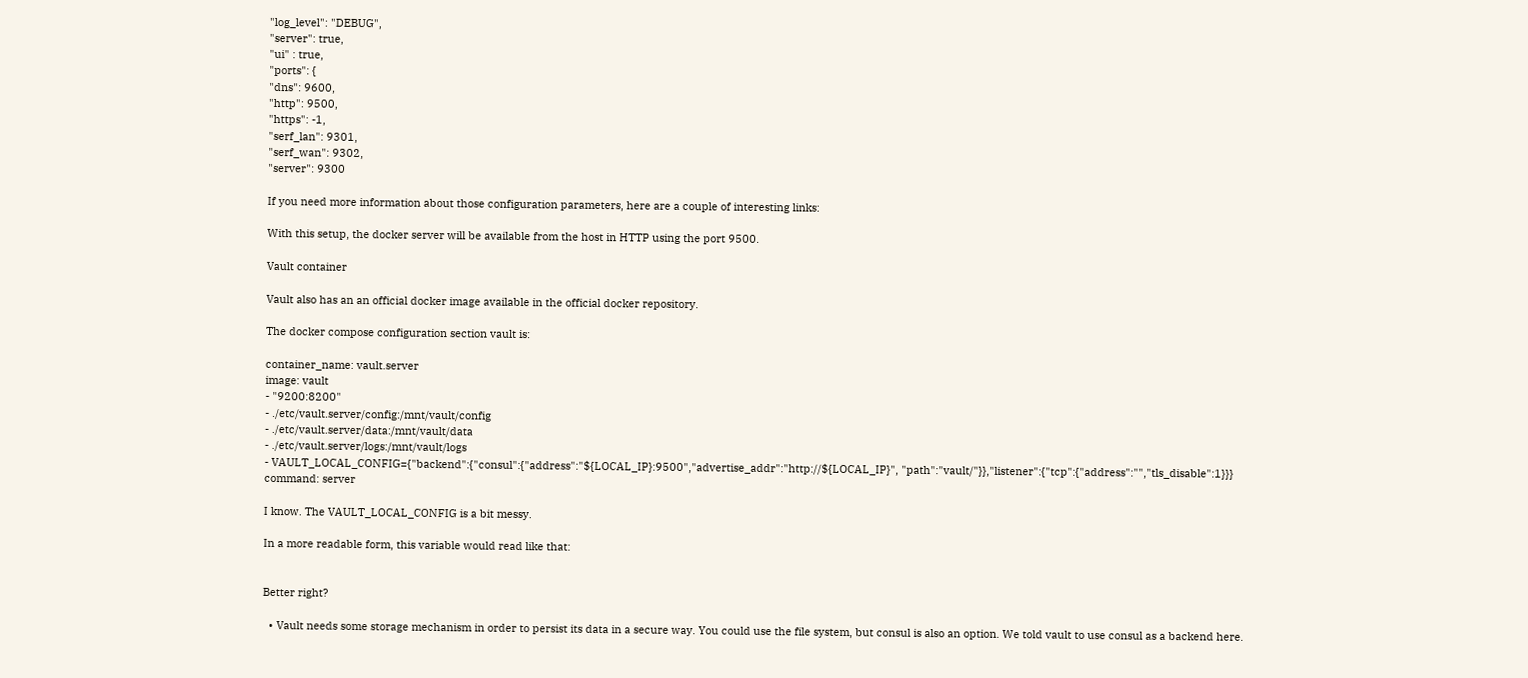"log_level": "DEBUG",
"server": true,
"ui" : true,
"ports": {
"dns": 9600,
"http": 9500,
"https": -1,
"serf_lan": 9301,
"serf_wan": 9302,
"server": 9300

If you need more information about those configuration parameters, here are a couple of interesting links:

With this setup, the docker server will be available from the host in HTTP using the port 9500.

Vault container

Vault also has an an official docker image available in the official docker repository.

The docker compose configuration section vault is:

container_name: vault.server
image: vault
- "9200:8200"
- ./etc/vault.server/config:/mnt/vault/config
- ./etc/vault.server/data:/mnt/vault/data
- ./etc/vault.server/logs:/mnt/vault/logs
- VAULT_LOCAL_CONFIG={"backend":{"consul":{"address":"${LOCAL_IP}:9500","advertise_addr":"http://${LOCAL_IP}", "path":"vault/"}},"listener":{"tcp":{"address":"","tls_disable":1}}}
command: server

I know. The VAULT_LOCAL_CONFIG is a bit messy.

In a more readable form, this variable would read like that:


Better right?

  • Vault needs some storage mechanism in order to persist its data in a secure way. You could use the file system, but consul is also an option. We told vault to use consul as a backend here.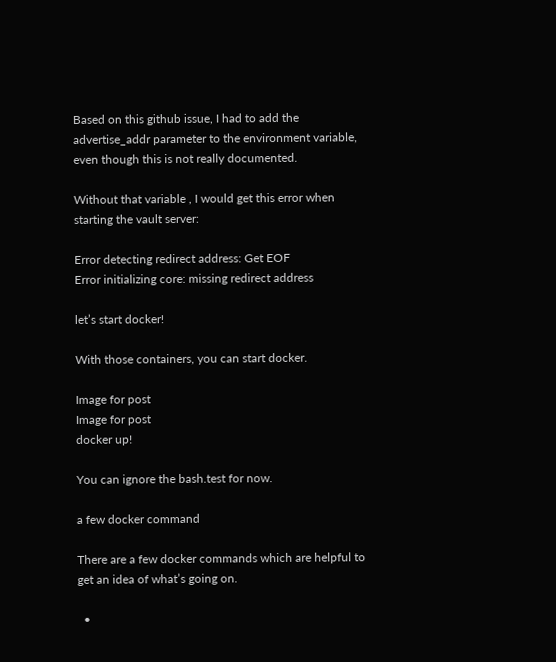Based on this github issue, I had to add the advertise_addr parameter to the environment variable, even though this is not really documented.

Without that variable , I would get this error when starting the vault server:

Error detecting redirect address: Get EOF
Error initializing core: missing redirect address

let’s start docker!

With those containers, you can start docker.

Image for post
Image for post
docker up!

You can ignore the bash.test for now.

a few docker command

There are a few docker commands which are helpful to get an idea of what’s going on.

  •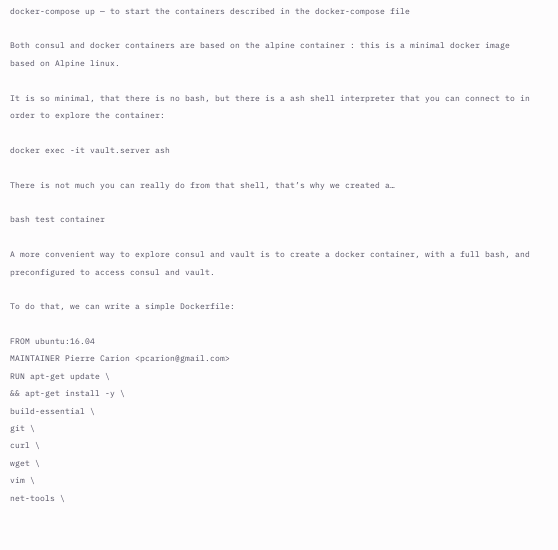docker-compose up — to start the containers described in the docker-compose file

Both consul and docker containers are based on the alpine container : this is a minimal docker image based on Alpine linux.

It is so minimal, that there is no bash, but there is a ash shell interpreter that you can connect to in order to explore the container:

docker exec -it vault.server ash

There is not much you can really do from that shell, that’s why we created a…

bash test container

A more convenient way to explore consul and vault is to create a docker container, with a full bash, and preconfigured to access consul and vault.

To do that, we can write a simple Dockerfile:

FROM ubuntu:16.04
MAINTAINER Pierre Carion <pcarion@gmail.com>
RUN apt-get update \
&& apt-get install -y \
build-essential \
git \
curl \
wget \
vim \
net-tools \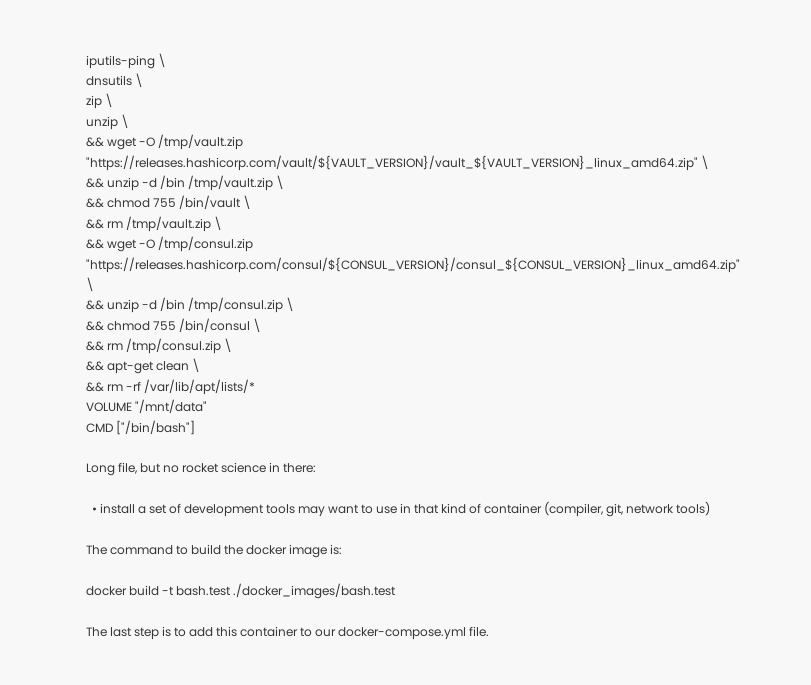iputils-ping \
dnsutils \
zip \
unzip \
&& wget -O /tmp/vault.zip "https://releases.hashicorp.com/vault/${VAULT_VERSION}/vault_${VAULT_VERSION}_linux_amd64.zip" \
&& unzip -d /bin /tmp/vault.zip \
&& chmod 755 /bin/vault \
&& rm /tmp/vault.zip \
&& wget -O /tmp/consul.zip "https://releases.hashicorp.com/consul/${CONSUL_VERSION}/consul_${CONSUL_VERSION}_linux_amd64.zip" \
&& unzip -d /bin /tmp/consul.zip \
&& chmod 755 /bin/consul \
&& rm /tmp/consul.zip \
&& apt-get clean \
&& rm -rf /var/lib/apt/lists/*
VOLUME "/mnt/data"
CMD ["/bin/bash"]

Long file, but no rocket science in there:

  • install a set of development tools may want to use in that kind of container (compiler, git, network tools)

The command to build the docker image is:

docker build -t bash.test ./docker_images/bash.test

The last step is to add this container to our docker-compose.yml file.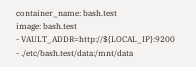container_name: bash.test
image: bash.test
- VAULT_ADDR=http://${LOCAL_IP}:9200
- ./etc/bash.test/data:/mnt/data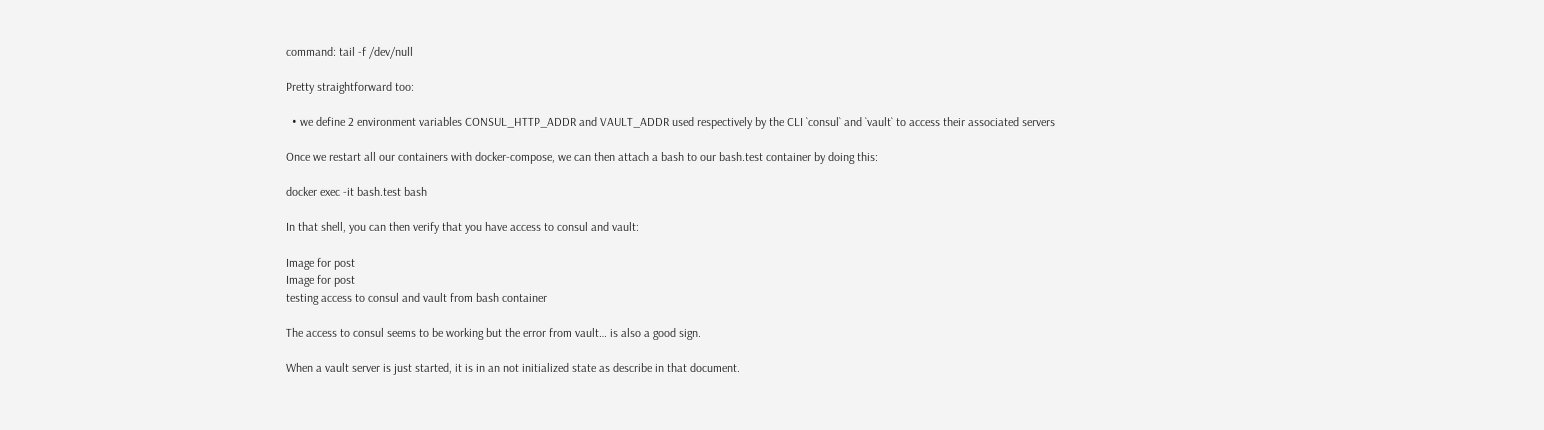command: tail -f /dev/null

Pretty straightforward too:

  • we define 2 environment variables CONSUL_HTTP_ADDR and VAULT_ADDR used respectively by the CLI `consul` and `vault` to access their associated servers

Once we restart all our containers with docker-compose, we can then attach a bash to our bash.test container by doing this:

docker exec -it bash.test bash

In that shell, you can then verify that you have access to consul and vault:

Image for post
Image for post
testing access to consul and vault from bash container

The access to consul seems to be working but the error from vault… is also a good sign.

When a vault server is just started, it is in an not initialized state as describe in that document.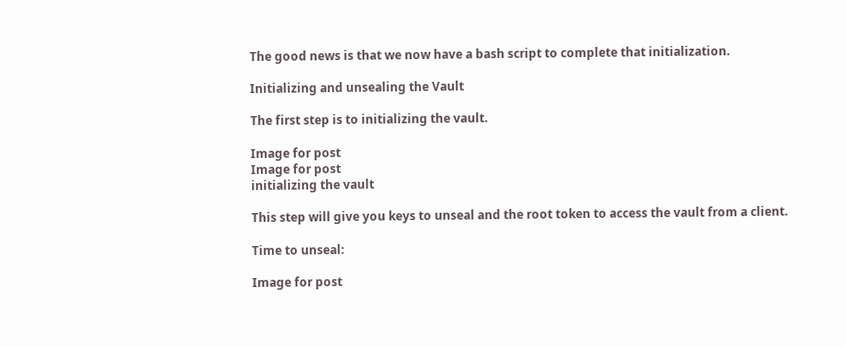The good news is that we now have a bash script to complete that initialization.

Initializing and unsealing the Vault

The first step is to initializing the vault.

Image for post
Image for post
initializing the vault

This step will give you keys to unseal and the root token to access the vault from a client.

Time to unseal:

Image for post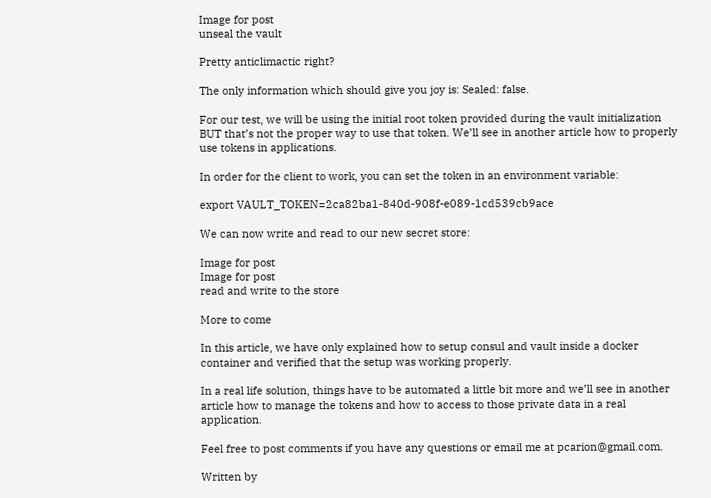Image for post
unseal the vault

Pretty anticlimactic right?

The only information which should give you joy is: Sealed: false.

For our test, we will be using the initial root token provided during the vault initialization BUT that’s not the proper way to use that token. We’ll see in another article how to properly use tokens in applications.

In order for the client to work, you can set the token in an environment variable:

export VAULT_TOKEN=2ca82ba1-840d-908f-e089-1cd539cb9ace

We can now write and read to our new secret store:

Image for post
Image for post
read and write to the store

More to come

In this article, we have only explained how to setup consul and vault inside a docker container and verified that the setup was working properly.

In a real life solution, things have to be automated a little bit more and we’ll see in another article how to manage the tokens and how to access to those private data in a real application.

Feel free to post comments if you have any questions or email me at pcarion@gmail.com.

Written by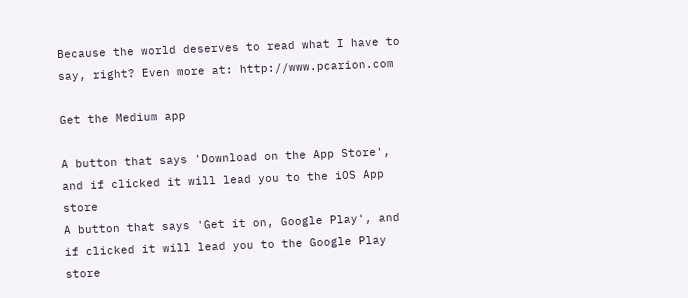Because the world deserves to read what I have to say, right? Even more at: http://www.pcarion.com

Get the Medium app

A button that says 'Download on the App Store', and if clicked it will lead you to the iOS App store
A button that says 'Get it on, Google Play', and if clicked it will lead you to the Google Play store